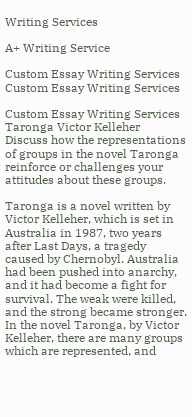Writing Services

A+ Writing Service

Custom Essay Writing Services Custom Essay Writing Services

Custom Essay Writing Services
Taronga Victor Kelleher
Discuss how the representations of groups in the novel Taronga reinforce or challenges your attitudes about these groups.

Taronga is a novel written by Victor Kelleher, which is set in Australia in 1987, two years after Last Days, a tragedy caused by Chernobyl. Australia had been pushed into anarchy, and it had become a fight for survival. The weak were killed, and the strong became stronger. In the novel Taronga, by Victor Kelleher, there are many groups which are represented, and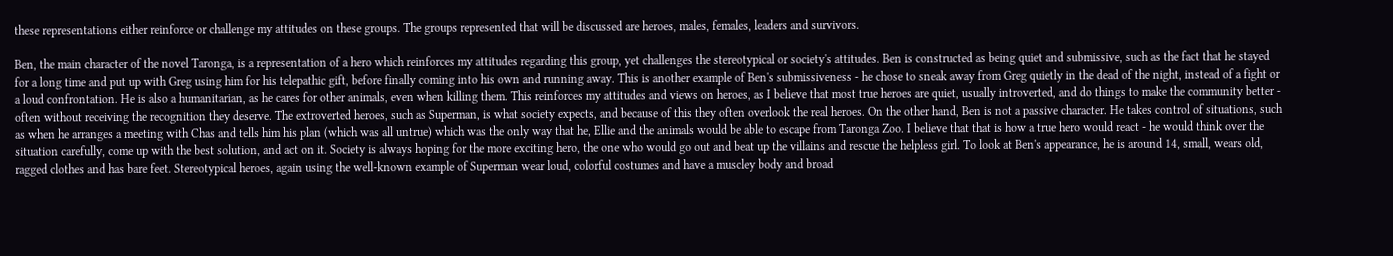these representations either reinforce or challenge my attitudes on these groups. The groups represented that will be discussed are heroes, males, females, leaders and survivors.

Ben, the main character of the novel Taronga, is a representation of a hero which reinforces my attitudes regarding this group, yet challenges the stereotypical or society's attitudes. Ben is constructed as being quiet and submissive, such as the fact that he stayed for a long time and put up with Greg using him for his telepathic gift, before finally coming into his own and running away. This is another example of Ben's submissiveness - he chose to sneak away from Greg quietly in the dead of the night, instead of a fight or a loud confrontation. He is also a humanitarian, as he cares for other animals, even when killing them. This reinforces my attitudes and views on heroes, as I believe that most true heroes are quiet, usually introverted, and do things to make the community better - often without receiving the recognition they deserve. The extroverted heroes, such as Superman, is what society expects, and because of this they often overlook the real heroes. On the other hand, Ben is not a passive character. He takes control of situations, such as when he arranges a meeting with Chas and tells him his plan (which was all untrue) which was the only way that he, Ellie and the animals would be able to escape from Taronga Zoo. I believe that that is how a true hero would react - he would think over the situation carefully, come up with the best solution, and act on it. Society is always hoping for the more exciting hero, the one who would go out and beat up the villains and rescue the helpless girl. To look at Ben's appearance, he is around 14, small, wears old, ragged clothes and has bare feet. Stereotypical heroes, again using the well-known example of Superman wear loud, colorful costumes and have a muscley body and broad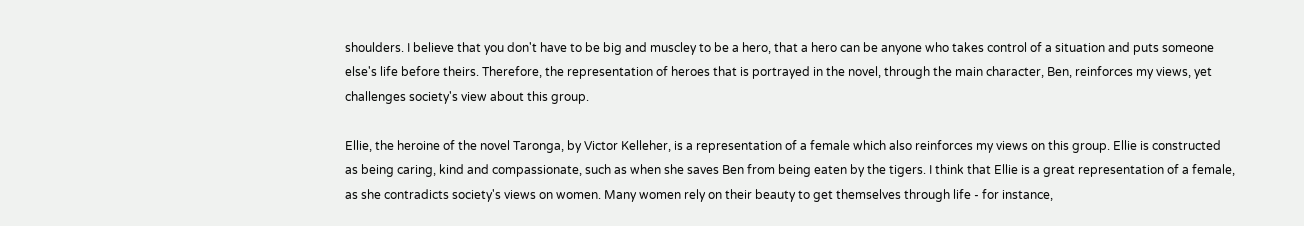shoulders. I believe that you don't have to be big and muscley to be a hero, that a hero can be anyone who takes control of a situation and puts someone else's life before theirs. Therefore, the representation of heroes that is portrayed in the novel, through the main character, Ben, reinforces my views, yet challenges society's view about this group.

Ellie, the heroine of the novel Taronga, by Victor Kelleher, is a representation of a female which also reinforces my views on this group. Ellie is constructed as being caring, kind and compassionate, such as when she saves Ben from being eaten by the tigers. I think that Ellie is a great representation of a female, as she contradicts society's views on women. Many women rely on their beauty to get themselves through life - for instance,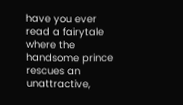have you ever read a fairytale where the handsome prince rescues an unattractive,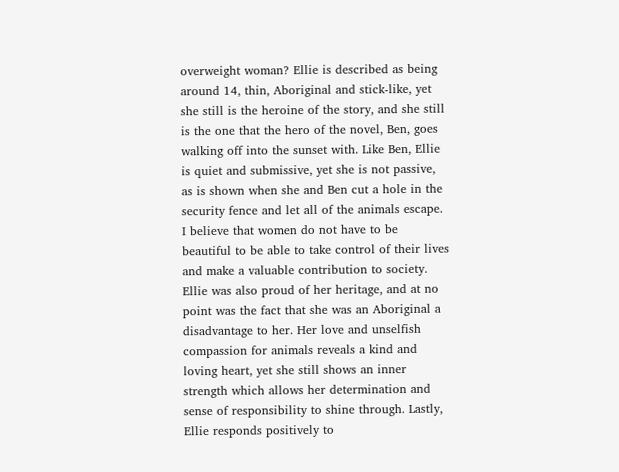overweight woman? Ellie is described as being around 14, thin, Aboriginal and stick-like, yet she still is the heroine of the story, and she still is the one that the hero of the novel, Ben, goes walking off into the sunset with. Like Ben, Ellie is quiet and submissive, yet she is not passive, as is shown when she and Ben cut a hole in the security fence and let all of the animals escape. I believe that women do not have to be beautiful to be able to take control of their lives and make a valuable contribution to society. Ellie was also proud of her heritage, and at no point was the fact that she was an Aboriginal a disadvantage to her. Her love and unselfish compassion for animals reveals a kind and loving heart, yet she still shows an inner strength which allows her determination and sense of responsibility to shine through. Lastly, Ellie responds positively to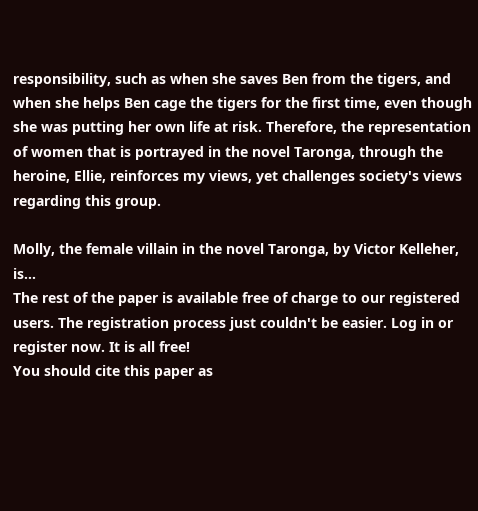responsibility, such as when she saves Ben from the tigers, and when she helps Ben cage the tigers for the first time, even though she was putting her own life at risk. Therefore, the representation of women that is portrayed in the novel Taronga, through the heroine, Ellie, reinforces my views, yet challenges society's views regarding this group.

Molly, the female villain in the novel Taronga, by Victor Kelleher, is...
The rest of the paper is available free of charge to our registered users. The registration process just couldn't be easier. Log in or register now. It is all free!
You should cite this paper as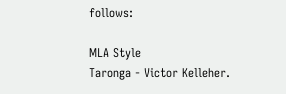follows:

MLA Style
Taronga - Victor Kelleher.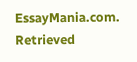EssayMania.com. Retrieved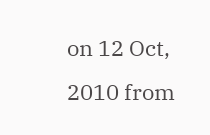on 12 Oct, 2010 from